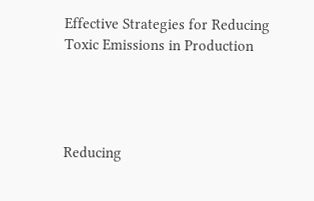Effective Strategies for Reducing Toxic Emissions in Production




Reducing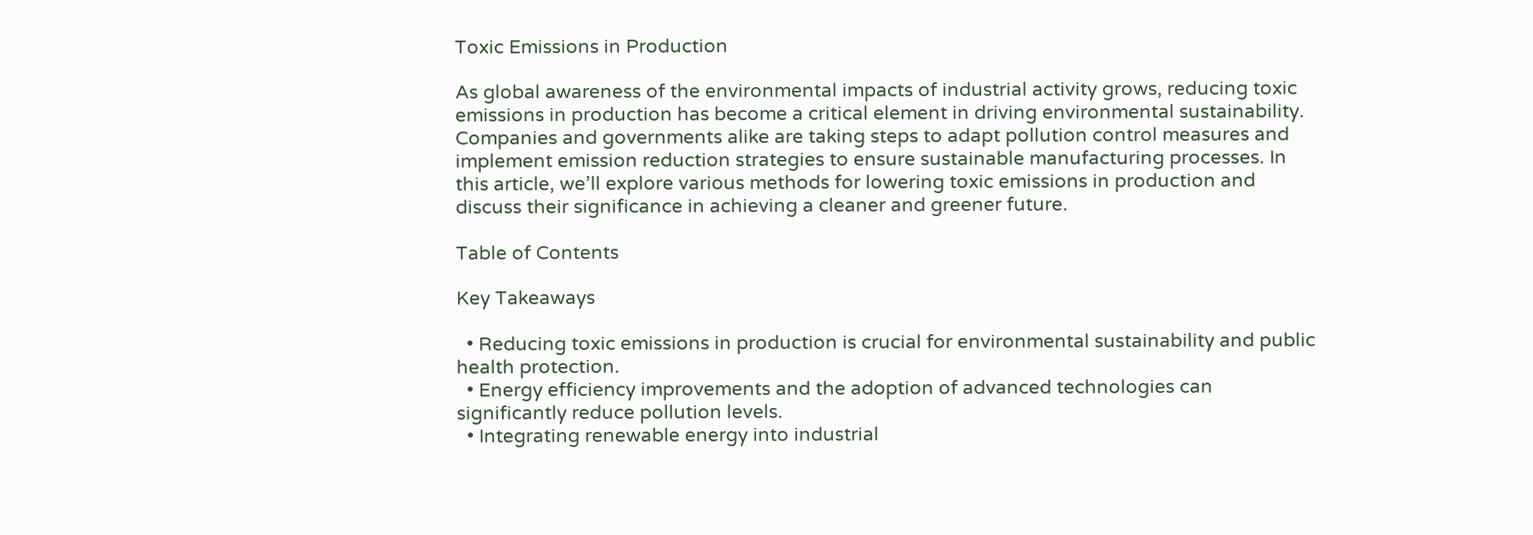Toxic Emissions in Production

As global awareness of the environmental impacts of industrial activity grows, reducing toxic emissions in production has become a critical element in driving environmental sustainability. Companies and governments alike are taking steps to adapt pollution control measures and implement emission reduction strategies to ensure sustainable manufacturing processes. In this article, we’ll explore various methods for lowering toxic emissions in production and discuss their significance in achieving a cleaner and greener future.

Table of Contents

Key Takeaways

  • Reducing toxic emissions in production is crucial for environmental sustainability and public health protection.
  • Energy efficiency improvements and the adoption of advanced technologies can significantly reduce pollution levels.
  • Integrating renewable energy into industrial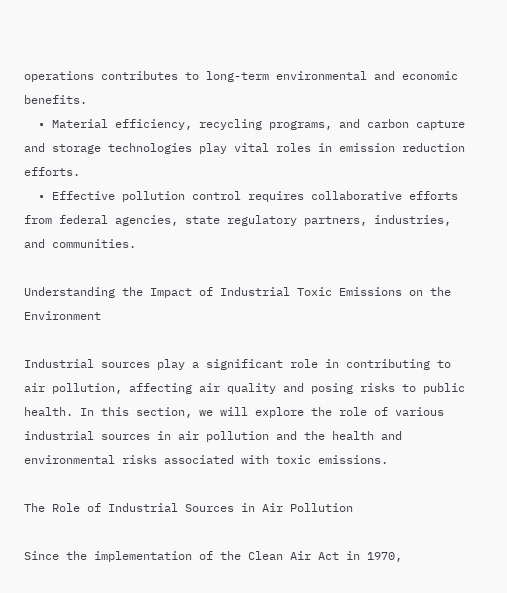operations contributes to long-term environmental and economic benefits.
  • Material efficiency, recycling programs, and carbon capture and storage technologies play vital roles in emission reduction efforts.
  • Effective pollution control requires collaborative efforts from federal agencies, state regulatory partners, industries, and communities.

Understanding the Impact of Industrial Toxic Emissions on the Environment

Industrial sources play a significant role in contributing to air pollution, affecting air quality and posing risks to public health. In this section, we will explore the role of various industrial sources in air pollution and the health and environmental risks associated with toxic emissions.

The Role of Industrial Sources in Air Pollution

Since the implementation of the Clean Air Act in 1970,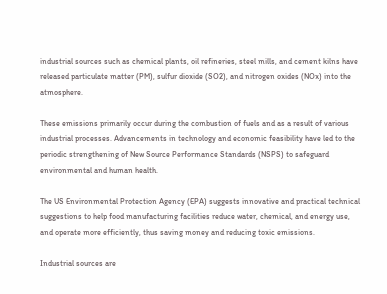industrial sources such as chemical plants, oil refineries, steel mills, and cement kilns have released particulate matter (PM), sulfur dioxide (SO2), and nitrogen oxides (NOx) into the atmosphere.

These emissions primarily occur during the combustion of fuels and as a result of various industrial processes. Advancements in technology and economic feasibility have led to the periodic strengthening of New Source Performance Standards (NSPS) to safeguard environmental and human health.

The US Environmental Protection Agency (EPA) suggests innovative and practical technical suggestions to help food manufacturing facilities reduce water, chemical, and energy use, and operate more efficiently, thus saving money and reducing toxic emissions.

Industrial sources are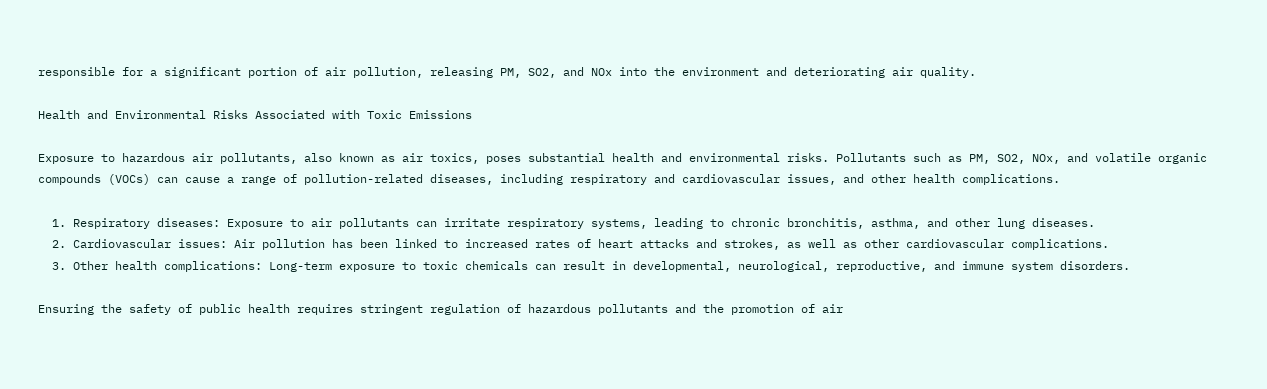responsible for a significant portion of air pollution, releasing PM, SO2, and NOx into the environment and deteriorating air quality.

Health and Environmental Risks Associated with Toxic Emissions

Exposure to hazardous air pollutants, also known as air toxics, poses substantial health and environmental risks. Pollutants such as PM, SO2, NOx, and volatile organic compounds (VOCs) can cause a range of pollution-related diseases, including respiratory and cardiovascular issues, and other health complications.

  1. Respiratory diseases: Exposure to air pollutants can irritate respiratory systems, leading to chronic bronchitis, asthma, and other lung diseases.
  2. Cardiovascular issues: Air pollution has been linked to increased rates of heart attacks and strokes, as well as other cardiovascular complications.
  3. Other health complications: Long-term exposure to toxic chemicals can result in developmental, neurological, reproductive, and immune system disorders.

Ensuring the safety of public health requires stringent regulation of hazardous pollutants and the promotion of air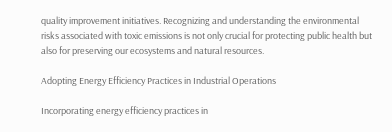quality improvement initiatives. Recognizing and understanding the environmental risks associated with toxic emissions is not only crucial for protecting public health but also for preserving our ecosystems and natural resources.

Adopting Energy Efficiency Practices in Industrial Operations

Incorporating energy efficiency practices in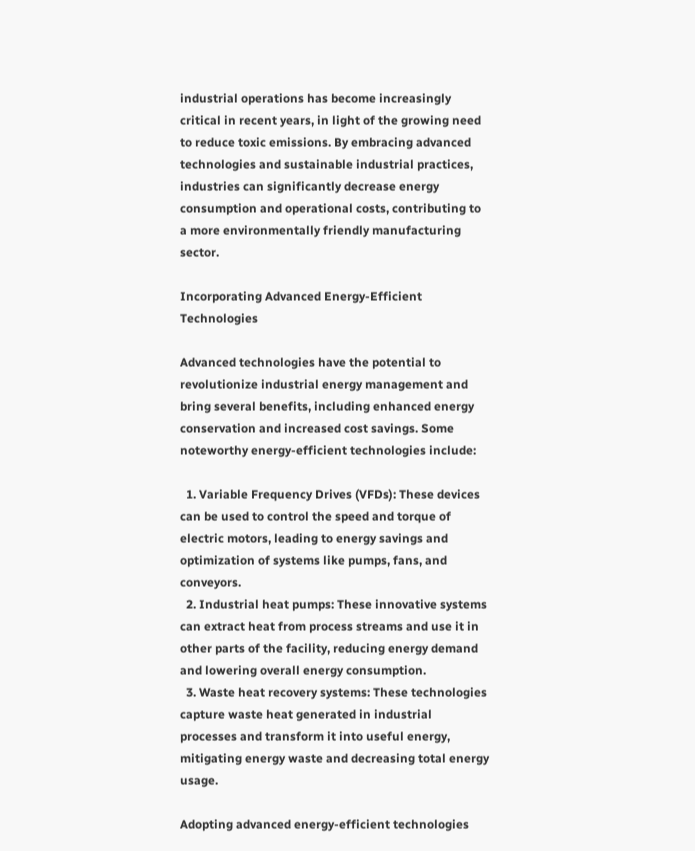industrial operations has become increasingly critical in recent years, in light of the growing need to reduce toxic emissions. By embracing advanced technologies and sustainable industrial practices, industries can significantly decrease energy consumption and operational costs, contributing to a more environmentally friendly manufacturing sector.

Incorporating Advanced Energy-Efficient Technologies

Advanced technologies have the potential to revolutionize industrial energy management and bring several benefits, including enhanced energy conservation and increased cost savings. Some noteworthy energy-efficient technologies include:

  1. Variable Frequency Drives (VFDs): These devices can be used to control the speed and torque of electric motors, leading to energy savings and optimization of systems like pumps, fans, and conveyors.
  2. Industrial heat pumps: These innovative systems can extract heat from process streams and use it in other parts of the facility, reducing energy demand and lowering overall energy consumption.
  3. Waste heat recovery systems: These technologies capture waste heat generated in industrial processes and transform it into useful energy, mitigating energy waste and decreasing total energy usage.

Adopting advanced energy-efficient technologies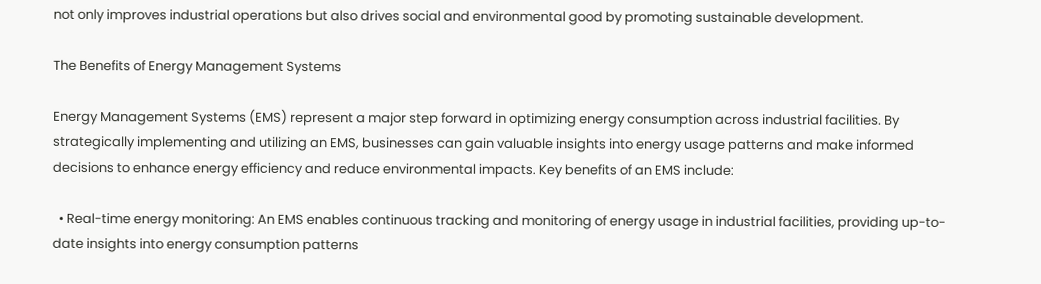not only improves industrial operations but also drives social and environmental good by promoting sustainable development.

The Benefits of Energy Management Systems

Energy Management Systems (EMS) represent a major step forward in optimizing energy consumption across industrial facilities. By strategically implementing and utilizing an EMS, businesses can gain valuable insights into energy usage patterns and make informed decisions to enhance energy efficiency and reduce environmental impacts. Key benefits of an EMS include:

  • Real-time energy monitoring: An EMS enables continuous tracking and monitoring of energy usage in industrial facilities, providing up-to-date insights into energy consumption patterns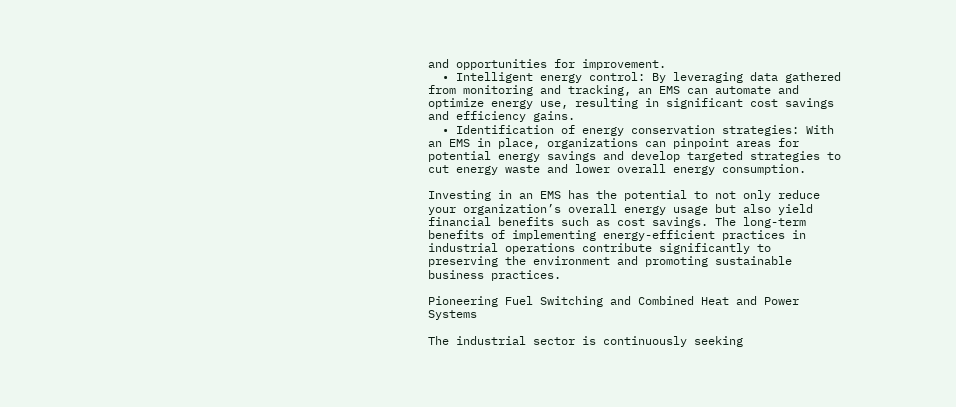and opportunities for improvement.
  • Intelligent energy control: By leveraging data gathered from monitoring and tracking, an EMS can automate and optimize energy use, resulting in significant cost savings and efficiency gains.
  • Identification of energy conservation strategies: With an EMS in place, organizations can pinpoint areas for potential energy savings and develop targeted strategies to cut energy waste and lower overall energy consumption.

Investing in an EMS has the potential to not only reduce your organization’s overall energy usage but also yield financial benefits such as cost savings. The long-term benefits of implementing energy-efficient practices in industrial operations contribute significantly to preserving the environment and promoting sustainable business practices.

Pioneering Fuel Switching and Combined Heat and Power Systems

The industrial sector is continuously seeking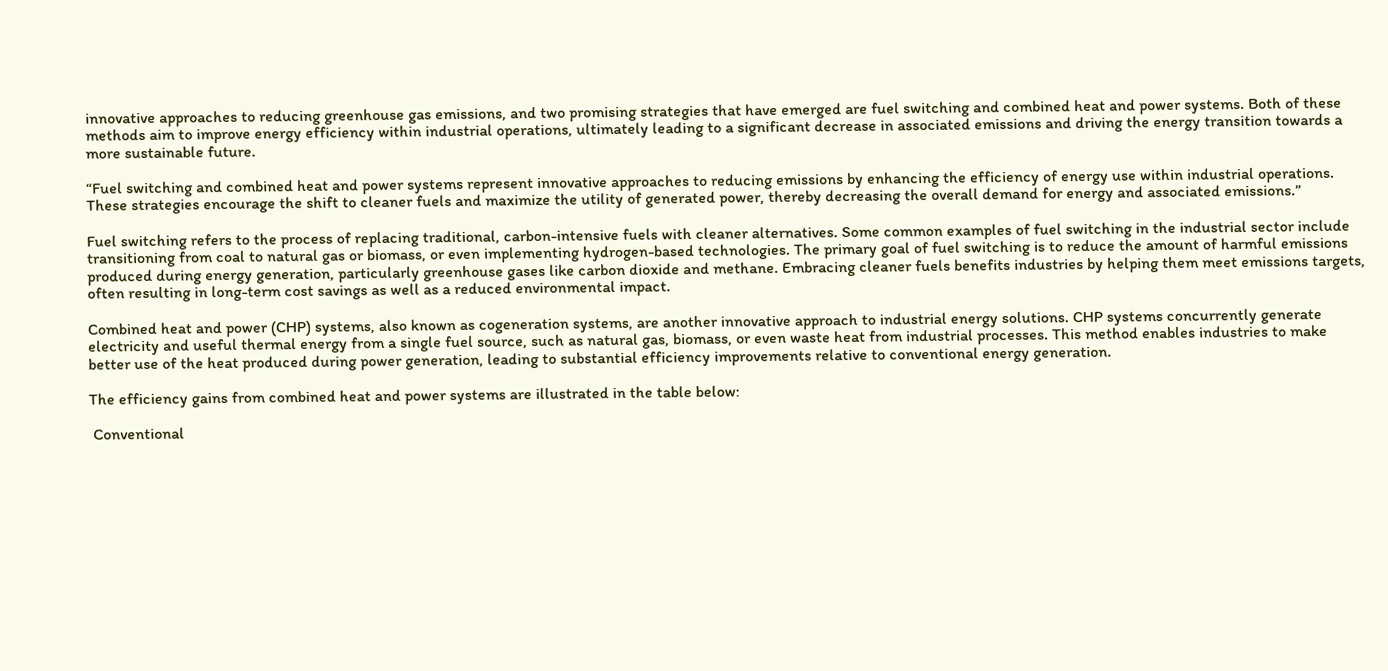innovative approaches to reducing greenhouse gas emissions, and two promising strategies that have emerged are fuel switching and combined heat and power systems. Both of these methods aim to improve energy efficiency within industrial operations, ultimately leading to a significant decrease in associated emissions and driving the energy transition towards a more sustainable future.

“Fuel switching and combined heat and power systems represent innovative approaches to reducing emissions by enhancing the efficiency of energy use within industrial operations. These strategies encourage the shift to cleaner fuels and maximize the utility of generated power, thereby decreasing the overall demand for energy and associated emissions.”

Fuel switching refers to the process of replacing traditional, carbon-intensive fuels with cleaner alternatives. Some common examples of fuel switching in the industrial sector include transitioning from coal to natural gas or biomass, or even implementing hydrogen-based technologies. The primary goal of fuel switching is to reduce the amount of harmful emissions produced during energy generation, particularly greenhouse gases like carbon dioxide and methane. Embracing cleaner fuels benefits industries by helping them meet emissions targets, often resulting in long-term cost savings as well as a reduced environmental impact.

Combined heat and power (CHP) systems, also known as cogeneration systems, are another innovative approach to industrial energy solutions. CHP systems concurrently generate electricity and useful thermal energy from a single fuel source, such as natural gas, biomass, or even waste heat from industrial processes. This method enables industries to make better use of the heat produced during power generation, leading to substantial efficiency improvements relative to conventional energy generation.

The efficiency gains from combined heat and power systems are illustrated in the table below:

 Conventional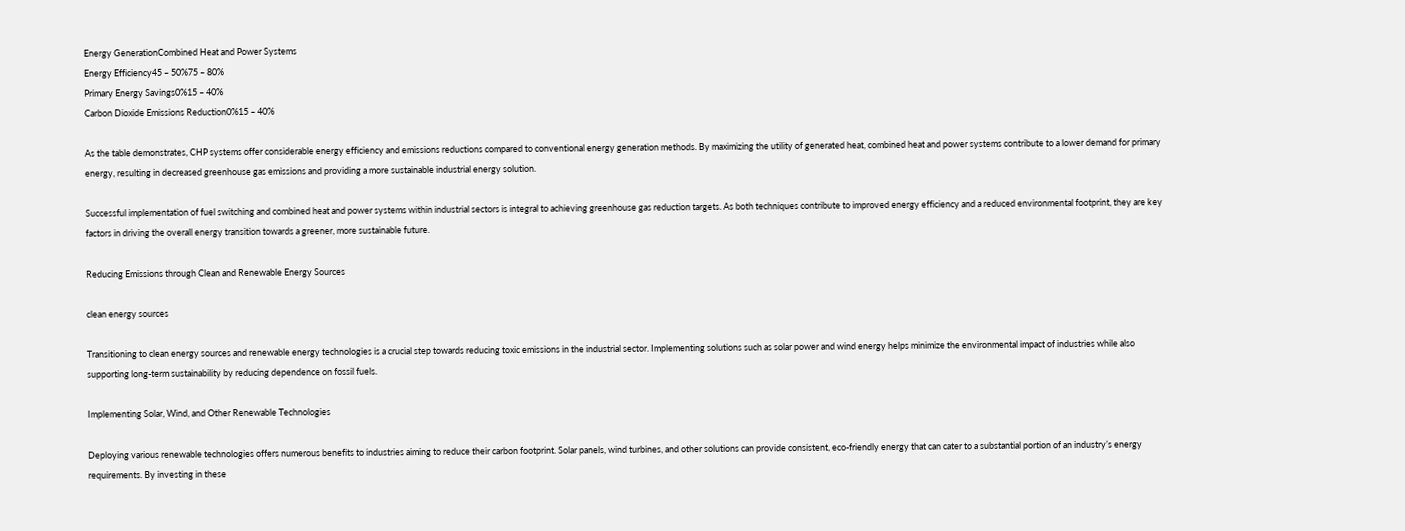Energy GenerationCombined Heat and Power Systems
Energy Efficiency45 – 50%75 – 80%
Primary Energy Savings0%15 – 40%
Carbon Dioxide Emissions Reduction0%15 – 40%

As the table demonstrates, CHP systems offer considerable energy efficiency and emissions reductions compared to conventional energy generation methods. By maximizing the utility of generated heat, combined heat and power systems contribute to a lower demand for primary energy, resulting in decreased greenhouse gas emissions and providing a more sustainable industrial energy solution.

Successful implementation of fuel switching and combined heat and power systems within industrial sectors is integral to achieving greenhouse gas reduction targets. As both techniques contribute to improved energy efficiency and a reduced environmental footprint, they are key factors in driving the overall energy transition towards a greener, more sustainable future.

Reducing Emissions through Clean and Renewable Energy Sources

clean energy sources

Transitioning to clean energy sources and renewable energy technologies is a crucial step towards reducing toxic emissions in the industrial sector. Implementing solutions such as solar power and wind energy helps minimize the environmental impact of industries while also supporting long-term sustainability by reducing dependence on fossil fuels.

Implementing Solar, Wind, and Other Renewable Technologies

Deploying various renewable technologies offers numerous benefits to industries aiming to reduce their carbon footprint. Solar panels, wind turbines, and other solutions can provide consistent, eco-friendly energy that can cater to a substantial portion of an industry’s energy requirements. By investing in these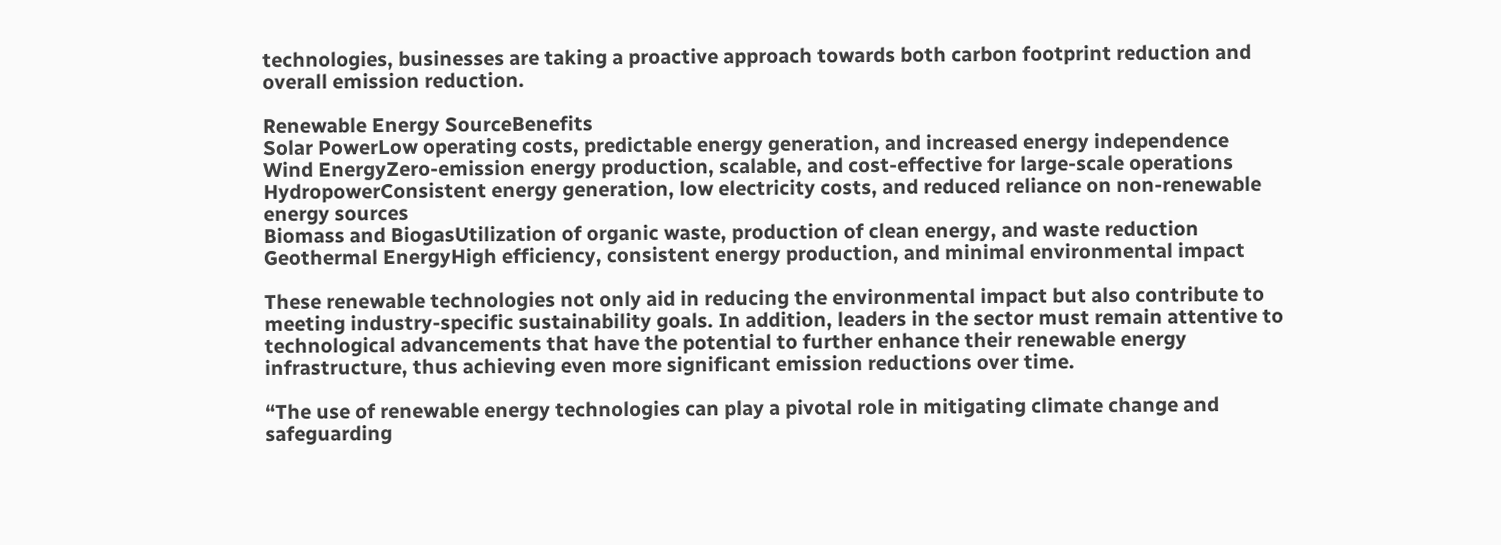technologies, businesses are taking a proactive approach towards both carbon footprint reduction and overall emission reduction.

Renewable Energy SourceBenefits
Solar PowerLow operating costs, predictable energy generation, and increased energy independence
Wind EnergyZero-emission energy production, scalable, and cost-effective for large-scale operations
HydropowerConsistent energy generation, low electricity costs, and reduced reliance on non-renewable energy sources
Biomass and BiogasUtilization of organic waste, production of clean energy, and waste reduction
Geothermal EnergyHigh efficiency, consistent energy production, and minimal environmental impact

These renewable technologies not only aid in reducing the environmental impact but also contribute to meeting industry-specific sustainability goals. In addition, leaders in the sector must remain attentive to technological advancements that have the potential to further enhance their renewable energy infrastructure, thus achieving even more significant emission reductions over time.

“The use of renewable energy technologies can play a pivotal role in mitigating climate change and safeguarding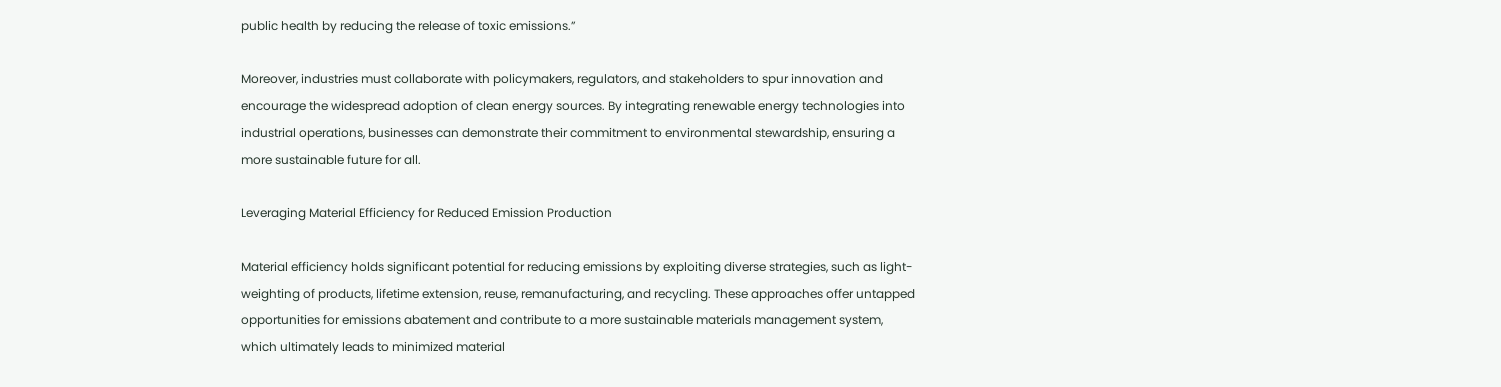public health by reducing the release of toxic emissions.”

Moreover, industries must collaborate with policymakers, regulators, and stakeholders to spur innovation and encourage the widespread adoption of clean energy sources. By integrating renewable energy technologies into industrial operations, businesses can demonstrate their commitment to environmental stewardship, ensuring a more sustainable future for all.

Leveraging Material Efficiency for Reduced Emission Production

Material efficiency holds significant potential for reducing emissions by exploiting diverse strategies, such as light-weighting of products, lifetime extension, reuse, remanufacturing, and recycling. These approaches offer untapped opportunities for emissions abatement and contribute to a more sustainable materials management system, which ultimately leads to minimized material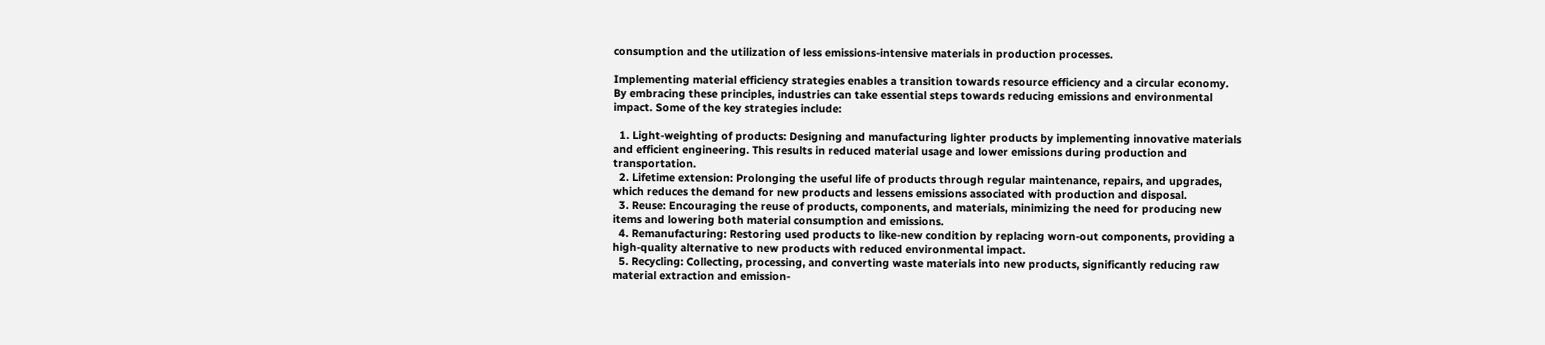consumption and the utilization of less emissions-intensive materials in production processes.

Implementing material efficiency strategies enables a transition towards resource efficiency and a circular economy. By embracing these principles, industries can take essential steps towards reducing emissions and environmental impact. Some of the key strategies include:

  1. Light-weighting of products: Designing and manufacturing lighter products by implementing innovative materials and efficient engineering. This results in reduced material usage and lower emissions during production and transportation.
  2. Lifetime extension: Prolonging the useful life of products through regular maintenance, repairs, and upgrades, which reduces the demand for new products and lessens emissions associated with production and disposal.
  3. Reuse: Encouraging the reuse of products, components, and materials, minimizing the need for producing new items and lowering both material consumption and emissions.
  4. Remanufacturing: Restoring used products to like-new condition by replacing worn-out components, providing a high-quality alternative to new products with reduced environmental impact.
  5. Recycling: Collecting, processing, and converting waste materials into new products, significantly reducing raw material extraction and emission-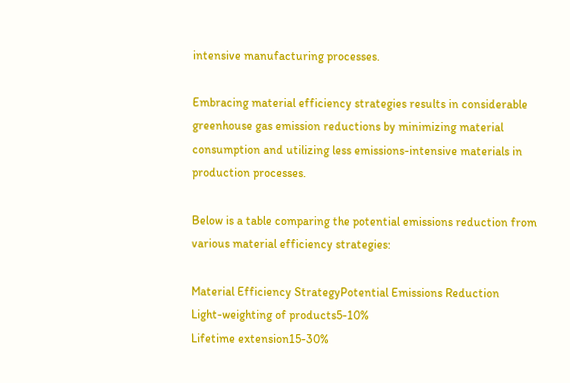intensive manufacturing processes.

Embracing material efficiency strategies results in considerable greenhouse gas emission reductions by minimizing material consumption and utilizing less emissions-intensive materials in production processes.

Below is a table comparing the potential emissions reduction from various material efficiency strategies:

Material Efficiency StrategyPotential Emissions Reduction
Light-weighting of products5-10%
Lifetime extension15-30%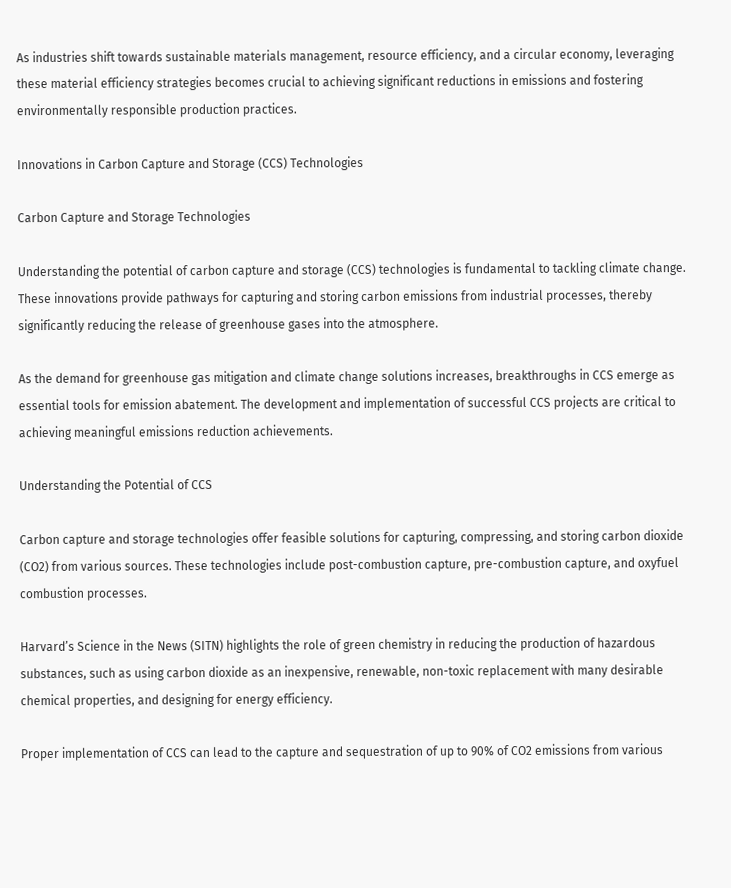As industries shift towards sustainable materials management, resource efficiency, and a circular economy, leveraging these material efficiency strategies becomes crucial to achieving significant reductions in emissions and fostering environmentally responsible production practices.

Innovations in Carbon Capture and Storage (CCS) Technologies

Carbon Capture and Storage Technologies

Understanding the potential of carbon capture and storage (CCS) technologies is fundamental to tackling climate change. These innovations provide pathways for capturing and storing carbon emissions from industrial processes, thereby significantly reducing the release of greenhouse gases into the atmosphere.

As the demand for greenhouse gas mitigation and climate change solutions increases, breakthroughs in CCS emerge as essential tools for emission abatement. The development and implementation of successful CCS projects are critical to achieving meaningful emissions reduction achievements.

Understanding the Potential of CCS

Carbon capture and storage technologies offer feasible solutions for capturing, compressing, and storing carbon dioxide (CO2) from various sources. These technologies include post-combustion capture, pre-combustion capture, and oxyfuel combustion processes.

Harvard’s Science in the News (SITN) highlights the role of green chemistry in reducing the production of hazardous substances, such as using carbon dioxide as an inexpensive, renewable, non-toxic replacement with many desirable chemical properties, and designing for energy efficiency.

Proper implementation of CCS can lead to the capture and sequestration of up to 90% of CO2 emissions from various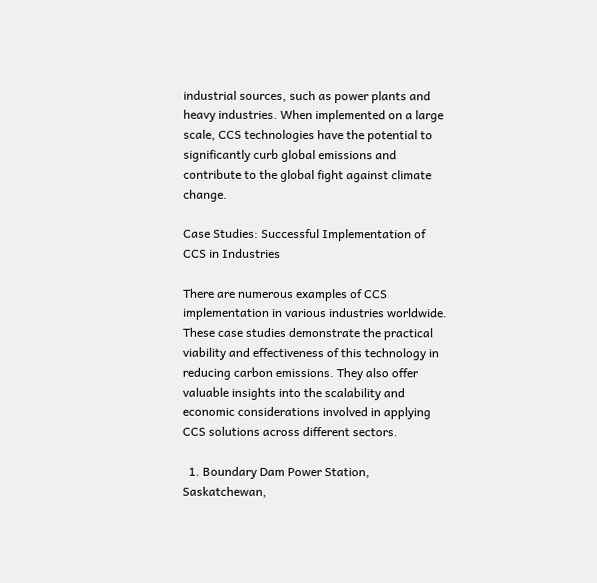industrial sources, such as power plants and heavy industries. When implemented on a large scale, CCS technologies have the potential to significantly curb global emissions and contribute to the global fight against climate change.

Case Studies: Successful Implementation of CCS in Industries

There are numerous examples of CCS implementation in various industries worldwide. These case studies demonstrate the practical viability and effectiveness of this technology in reducing carbon emissions. They also offer valuable insights into the scalability and economic considerations involved in applying CCS solutions across different sectors.

  1. Boundary Dam Power Station, Saskatchewan,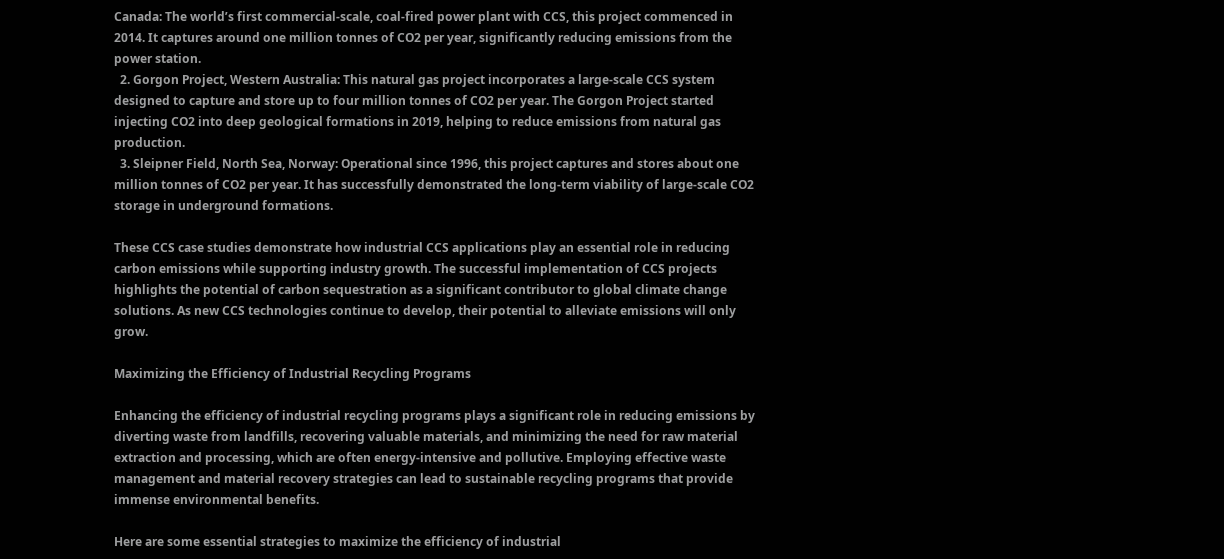Canada: The world’s first commercial-scale, coal-fired power plant with CCS, this project commenced in 2014. It captures around one million tonnes of CO2 per year, significantly reducing emissions from the power station.
  2. Gorgon Project, Western Australia: This natural gas project incorporates a large-scale CCS system designed to capture and store up to four million tonnes of CO2 per year. The Gorgon Project started injecting CO2 into deep geological formations in 2019, helping to reduce emissions from natural gas production.
  3. Sleipner Field, North Sea, Norway: Operational since 1996, this project captures and stores about one million tonnes of CO2 per year. It has successfully demonstrated the long-term viability of large-scale CO2 storage in underground formations.

These CCS case studies demonstrate how industrial CCS applications play an essential role in reducing carbon emissions while supporting industry growth. The successful implementation of CCS projects highlights the potential of carbon sequestration as a significant contributor to global climate change solutions. As new CCS technologies continue to develop, their potential to alleviate emissions will only grow.

Maximizing the Efficiency of Industrial Recycling Programs

Enhancing the efficiency of industrial recycling programs plays a significant role in reducing emissions by diverting waste from landfills, recovering valuable materials, and minimizing the need for raw material extraction and processing, which are often energy-intensive and pollutive. Employing effective waste management and material recovery strategies can lead to sustainable recycling programs that provide immense environmental benefits.

Here are some essential strategies to maximize the efficiency of industrial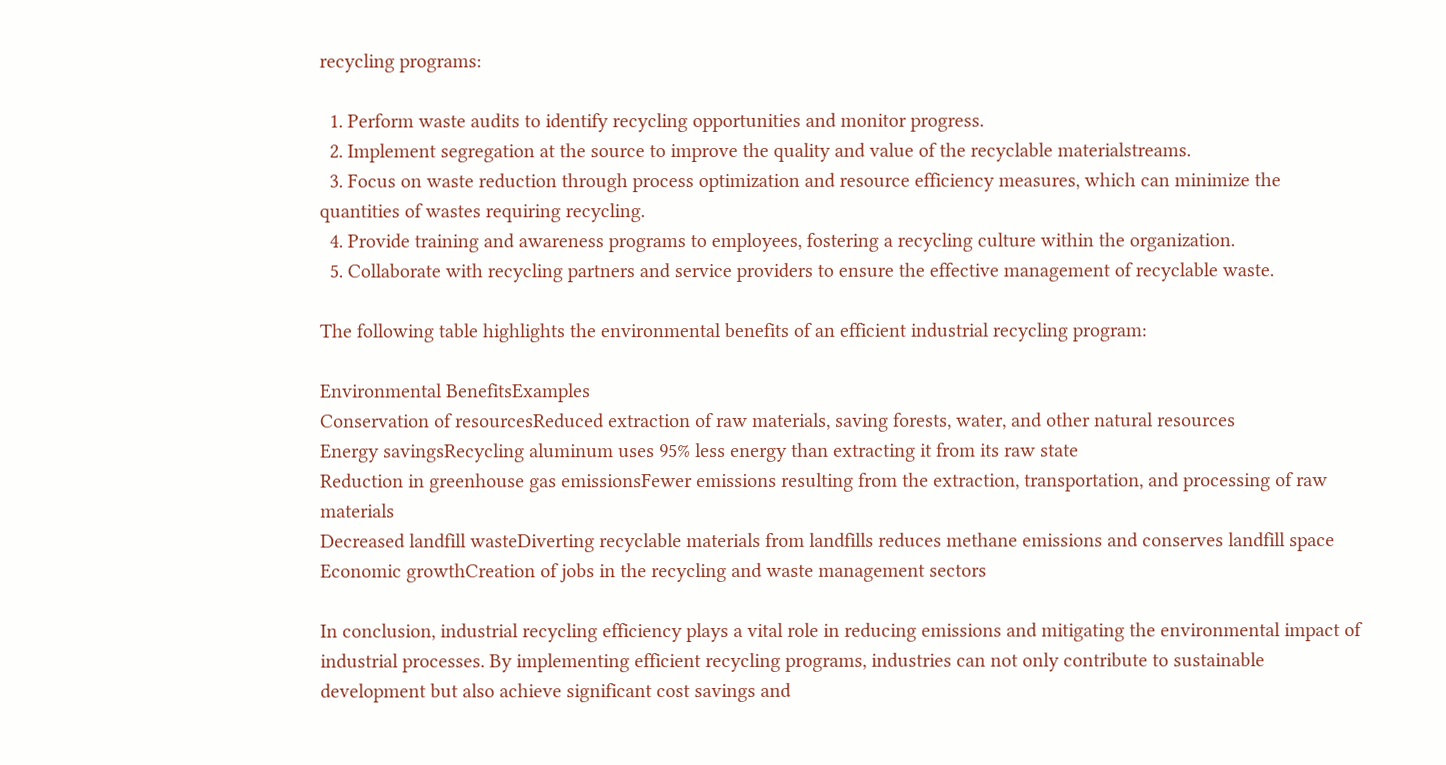recycling programs:

  1. Perform waste audits to identify recycling opportunities and monitor progress.
  2. Implement segregation at the source to improve the quality and value of the recyclable materialstreams.
  3. Focus on waste reduction through process optimization and resource efficiency measures, which can minimize the quantities of wastes requiring recycling.
  4. Provide training and awareness programs to employees, fostering a recycling culture within the organization.
  5. Collaborate with recycling partners and service providers to ensure the effective management of recyclable waste.

The following table highlights the environmental benefits of an efficient industrial recycling program:

Environmental BenefitsExamples
Conservation of resourcesReduced extraction of raw materials, saving forests, water, and other natural resources
Energy savingsRecycling aluminum uses 95% less energy than extracting it from its raw state
Reduction in greenhouse gas emissionsFewer emissions resulting from the extraction, transportation, and processing of raw materials
Decreased landfill wasteDiverting recyclable materials from landfills reduces methane emissions and conserves landfill space
Economic growthCreation of jobs in the recycling and waste management sectors

In conclusion, industrial recycling efficiency plays a vital role in reducing emissions and mitigating the environmental impact of industrial processes. By implementing efficient recycling programs, industries can not only contribute to sustainable development but also achieve significant cost savings and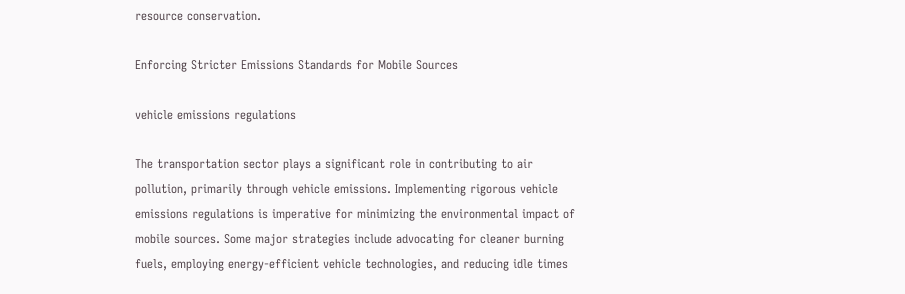resource conservation.

Enforcing Stricter Emissions Standards for Mobile Sources

vehicle emissions regulations

The transportation sector plays a significant role in contributing to air pollution, primarily through vehicle emissions. Implementing rigorous vehicle emissions regulations is imperative for minimizing the environmental impact of mobile sources. Some major strategies include advocating for cleaner burning fuels, employing energy-efficient vehicle technologies, and reducing idle times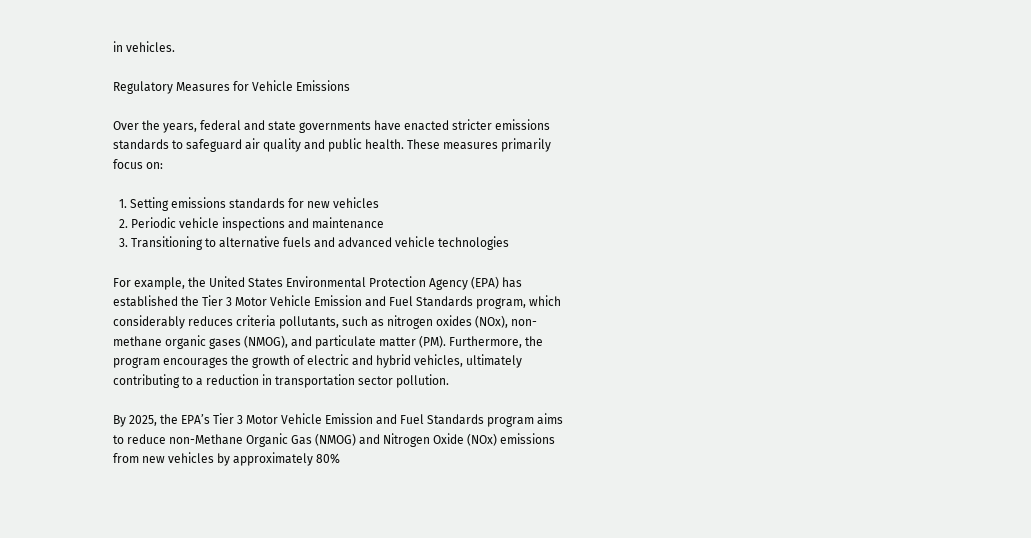in vehicles.

Regulatory Measures for Vehicle Emissions

Over the years, federal and state governments have enacted stricter emissions standards to safeguard air quality and public health. These measures primarily focus on:

  1. Setting emissions standards for new vehicles
  2. Periodic vehicle inspections and maintenance
  3. Transitioning to alternative fuels and advanced vehicle technologies

For example, the United States Environmental Protection Agency (EPA) has established the Tier 3 Motor Vehicle Emission and Fuel Standards program, which considerably reduces criteria pollutants, such as nitrogen oxides (NOx), non-methane organic gases (NMOG), and particulate matter (PM). Furthermore, the program encourages the growth of electric and hybrid vehicles, ultimately contributing to a reduction in transportation sector pollution.

By 2025, the EPA’s Tier 3 Motor Vehicle Emission and Fuel Standards program aims to reduce non-Methane Organic Gas (NMOG) and Nitrogen Oxide (NOx) emissions from new vehicles by approximately 80%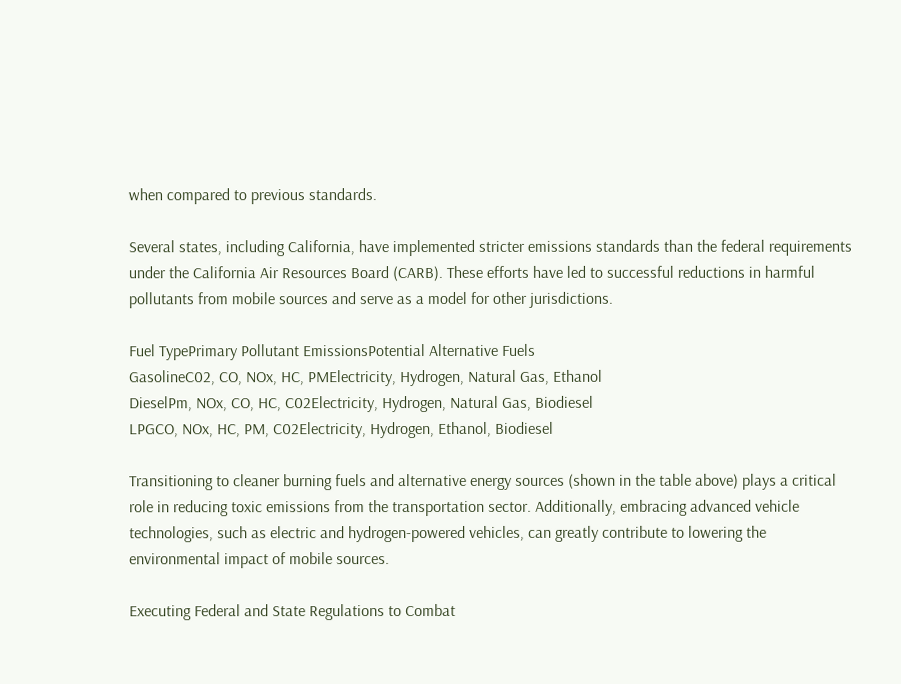when compared to previous standards.

Several states, including California, have implemented stricter emissions standards than the federal requirements under the California Air Resources Board (CARB). These efforts have led to successful reductions in harmful pollutants from mobile sources and serve as a model for other jurisdictions.

Fuel TypePrimary Pollutant EmissionsPotential Alternative Fuels
GasolineC02, CO, NOx, HC, PMElectricity, Hydrogen, Natural Gas, Ethanol
DieselPm, NOx, CO, HC, C02Electricity, Hydrogen, Natural Gas, Biodiesel
LPGCO, NOx, HC, PM, C02Electricity, Hydrogen, Ethanol, Biodiesel

Transitioning to cleaner burning fuels and alternative energy sources (shown in the table above) plays a critical role in reducing toxic emissions from the transportation sector. Additionally, embracing advanced vehicle technologies, such as electric and hydrogen-powered vehicles, can greatly contribute to lowering the environmental impact of mobile sources.

Executing Federal and State Regulations to Combat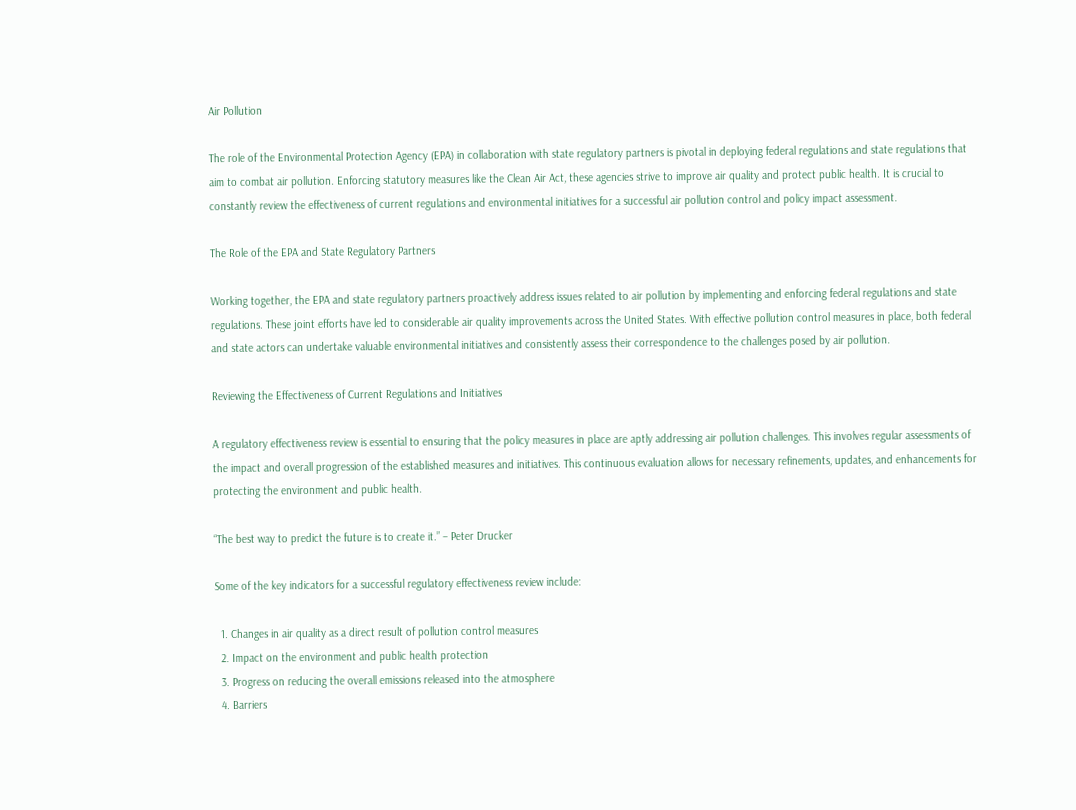Air Pollution

The role of the Environmental Protection Agency (EPA) in collaboration with state regulatory partners is pivotal in deploying federal regulations and state regulations that aim to combat air pollution. Enforcing statutory measures like the Clean Air Act, these agencies strive to improve air quality and protect public health. It is crucial to constantly review the effectiveness of current regulations and environmental initiatives for a successful air pollution control and policy impact assessment.

The Role of the EPA and State Regulatory Partners

Working together, the EPA and state regulatory partners proactively address issues related to air pollution by implementing and enforcing federal regulations and state regulations. These joint efforts have led to considerable air quality improvements across the United States. With effective pollution control measures in place, both federal and state actors can undertake valuable environmental initiatives and consistently assess their correspondence to the challenges posed by air pollution.

Reviewing the Effectiveness of Current Regulations and Initiatives

A regulatory effectiveness review is essential to ensuring that the policy measures in place are aptly addressing air pollution challenges. This involves regular assessments of the impact and overall progression of the established measures and initiatives. This continuous evaluation allows for necessary refinements, updates, and enhancements for protecting the environment and public health.

“The best way to predict the future is to create it.” – Peter Drucker

Some of the key indicators for a successful regulatory effectiveness review include:

  1. Changes in air quality as a direct result of pollution control measures
  2. Impact on the environment and public health protection
  3. Progress on reducing the overall emissions released into the atmosphere
  4. Barriers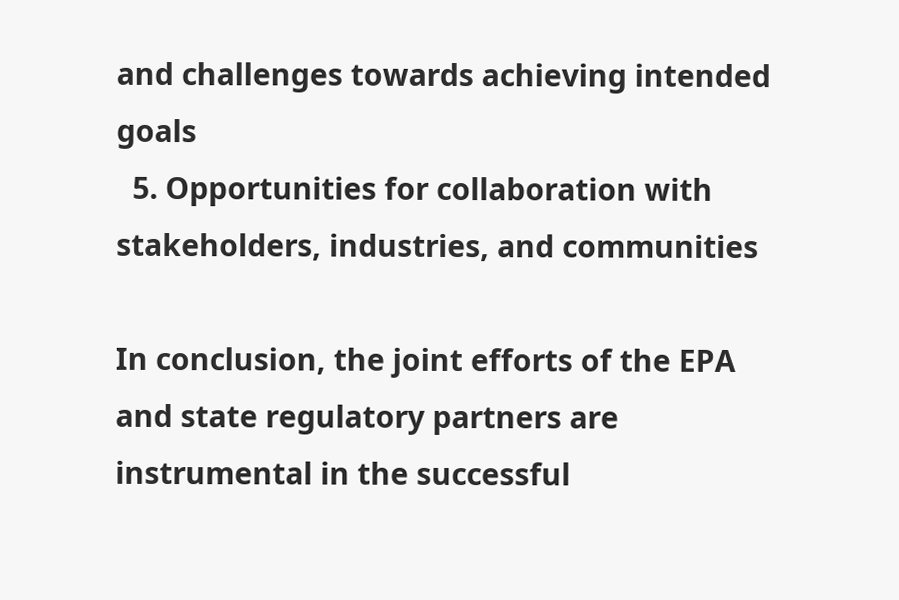and challenges towards achieving intended goals
  5. Opportunities for collaboration with stakeholders, industries, and communities

In conclusion, the joint efforts of the EPA and state regulatory partners are instrumental in the successful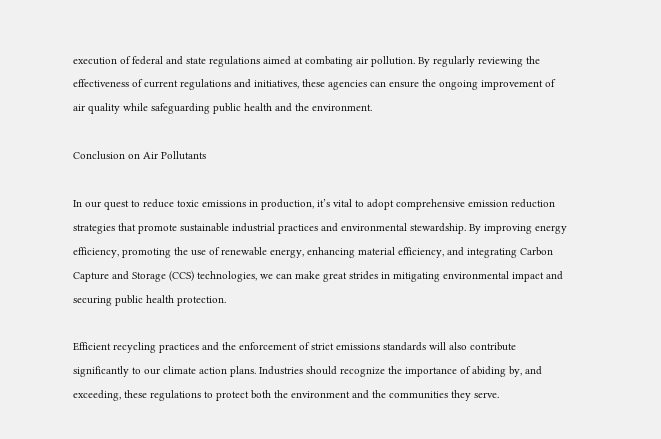execution of federal and state regulations aimed at combating air pollution. By regularly reviewing the effectiveness of current regulations and initiatives, these agencies can ensure the ongoing improvement of air quality while safeguarding public health and the environment.

Conclusion on Air Pollutants

In our quest to reduce toxic emissions in production, it’s vital to adopt comprehensive emission reduction strategies that promote sustainable industrial practices and environmental stewardship. By improving energy efficiency, promoting the use of renewable energy, enhancing material efficiency, and integrating Carbon Capture and Storage (CCS) technologies, we can make great strides in mitigating environmental impact and securing public health protection.

Efficient recycling practices and the enforcement of strict emissions standards will also contribute significantly to our climate action plans. Industries should recognize the importance of abiding by, and exceeding, these regulations to protect both the environment and the communities they serve.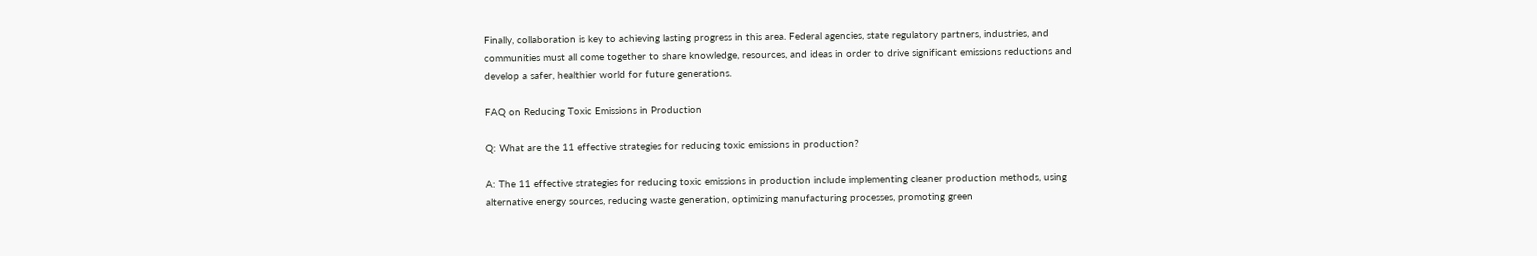Finally, collaboration is key to achieving lasting progress in this area. Federal agencies, state regulatory partners, industries, and communities must all come together to share knowledge, resources, and ideas in order to drive significant emissions reductions and develop a safer, healthier world for future generations.

FAQ on Reducing Toxic Emissions in Production

Q: What are the 11 effective strategies for reducing toxic emissions in production?

A: The 11 effective strategies for reducing toxic emissions in production include implementing cleaner production methods, using alternative energy sources, reducing waste generation, optimizing manufacturing processes, promoting green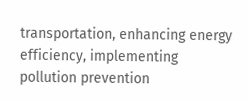transportation, enhancing energy efficiency, implementing pollution prevention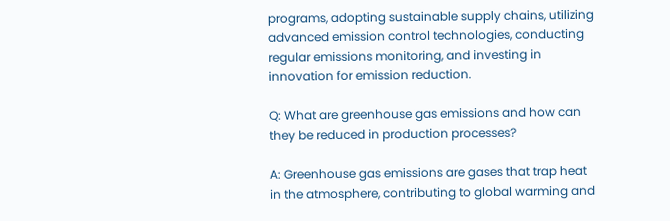programs, adopting sustainable supply chains, utilizing advanced emission control technologies, conducting regular emissions monitoring, and investing in innovation for emission reduction.

Q: What are greenhouse gas emissions and how can they be reduced in production processes?

A: Greenhouse gas emissions are gases that trap heat in the atmosphere, contributing to global warming and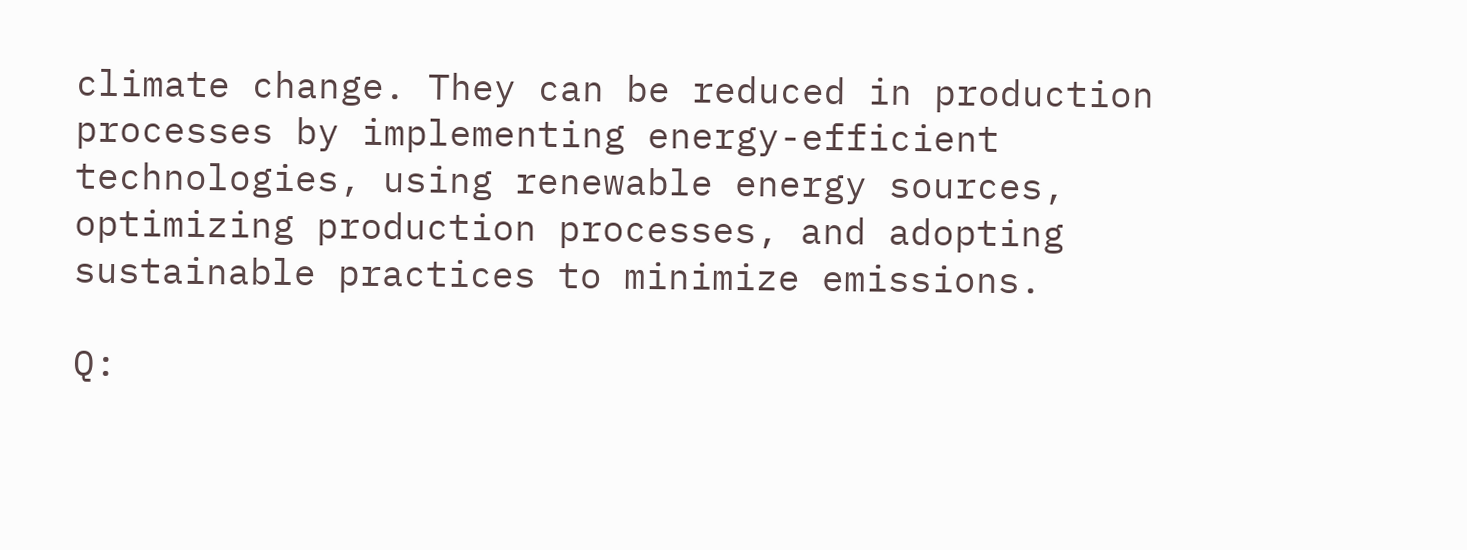climate change. They can be reduced in production processes by implementing energy-efficient technologies, using renewable energy sources, optimizing production processes, and adopting sustainable practices to minimize emissions.

Q: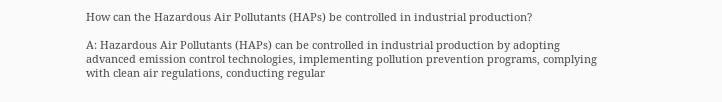How can the Hazardous Air Pollutants (HAPs) be controlled in industrial production?

A: Hazardous Air Pollutants (HAPs) can be controlled in industrial production by adopting advanced emission control technologies, implementing pollution prevention programs, complying with clean air regulations, conducting regular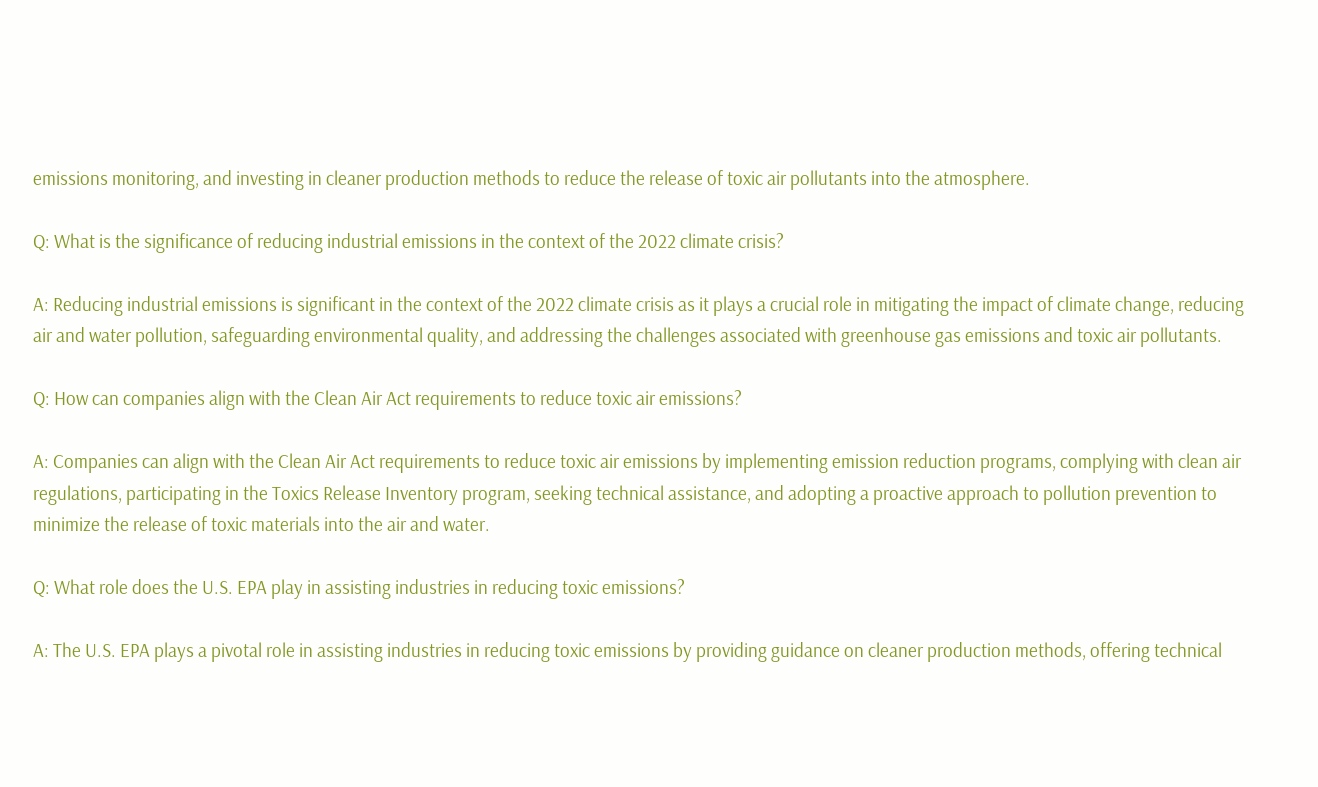emissions monitoring, and investing in cleaner production methods to reduce the release of toxic air pollutants into the atmosphere.

Q: What is the significance of reducing industrial emissions in the context of the 2022 climate crisis?

A: Reducing industrial emissions is significant in the context of the 2022 climate crisis as it plays a crucial role in mitigating the impact of climate change, reducing air and water pollution, safeguarding environmental quality, and addressing the challenges associated with greenhouse gas emissions and toxic air pollutants.

Q: How can companies align with the Clean Air Act requirements to reduce toxic air emissions?

A: Companies can align with the Clean Air Act requirements to reduce toxic air emissions by implementing emission reduction programs, complying with clean air regulations, participating in the Toxics Release Inventory program, seeking technical assistance, and adopting a proactive approach to pollution prevention to minimize the release of toxic materials into the air and water.

Q: What role does the U.S. EPA play in assisting industries in reducing toxic emissions?

A: The U.S. EPA plays a pivotal role in assisting industries in reducing toxic emissions by providing guidance on cleaner production methods, offering technical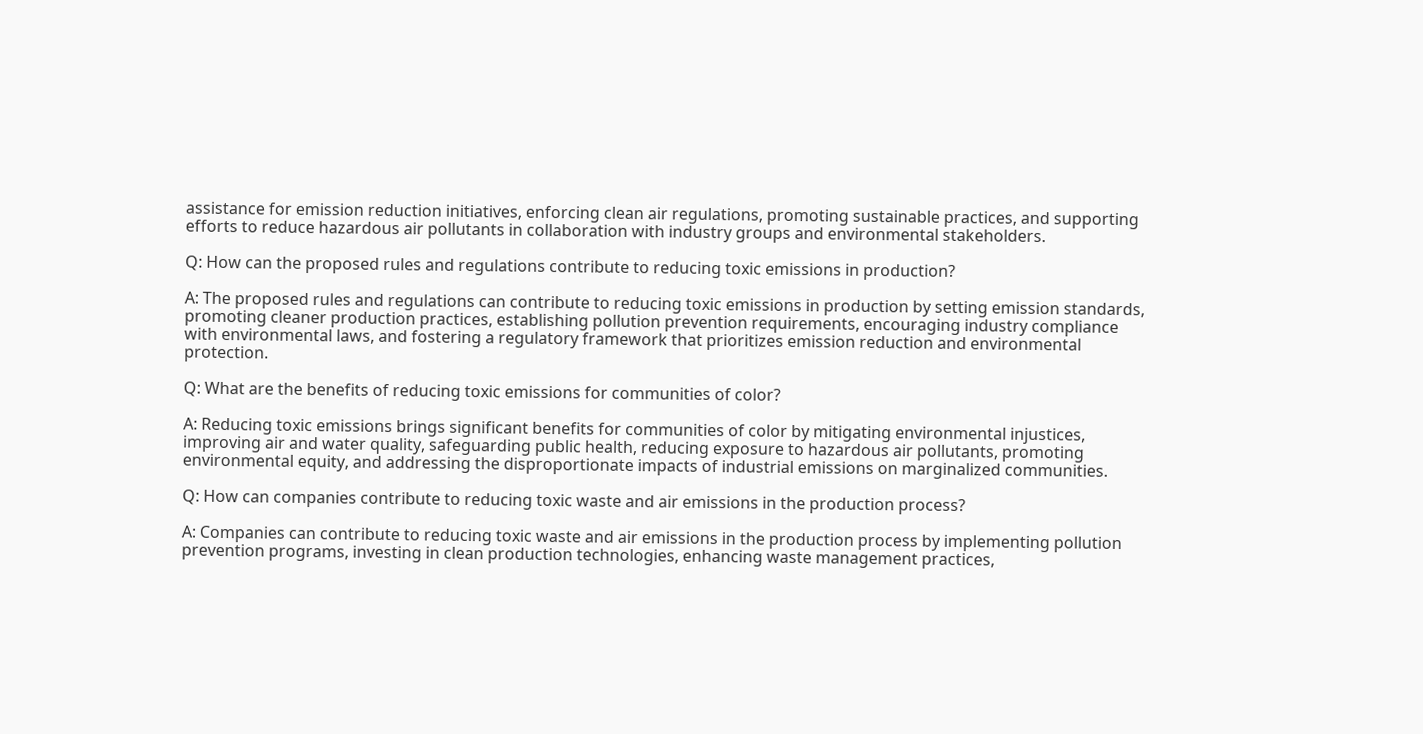assistance for emission reduction initiatives, enforcing clean air regulations, promoting sustainable practices, and supporting efforts to reduce hazardous air pollutants in collaboration with industry groups and environmental stakeholders.

Q: How can the proposed rules and regulations contribute to reducing toxic emissions in production?

A: The proposed rules and regulations can contribute to reducing toxic emissions in production by setting emission standards, promoting cleaner production practices, establishing pollution prevention requirements, encouraging industry compliance with environmental laws, and fostering a regulatory framework that prioritizes emission reduction and environmental protection.

Q: What are the benefits of reducing toxic emissions for communities of color?

A: Reducing toxic emissions brings significant benefits for communities of color by mitigating environmental injustices, improving air and water quality, safeguarding public health, reducing exposure to hazardous air pollutants, promoting environmental equity, and addressing the disproportionate impacts of industrial emissions on marginalized communities.

Q: How can companies contribute to reducing toxic waste and air emissions in the production process?

A: Companies can contribute to reducing toxic waste and air emissions in the production process by implementing pollution prevention programs, investing in clean production technologies, enhancing waste management practices,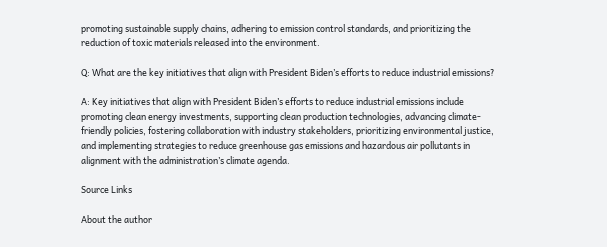promoting sustainable supply chains, adhering to emission control standards, and prioritizing the reduction of toxic materials released into the environment.

Q: What are the key initiatives that align with President Biden’s efforts to reduce industrial emissions?

A: Key initiatives that align with President Biden’s efforts to reduce industrial emissions include promoting clean energy investments, supporting clean production technologies, advancing climate-friendly policies, fostering collaboration with industry stakeholders, prioritizing environmental justice, and implementing strategies to reduce greenhouse gas emissions and hazardous air pollutants in alignment with the administration’s climate agenda.

Source Links

About the author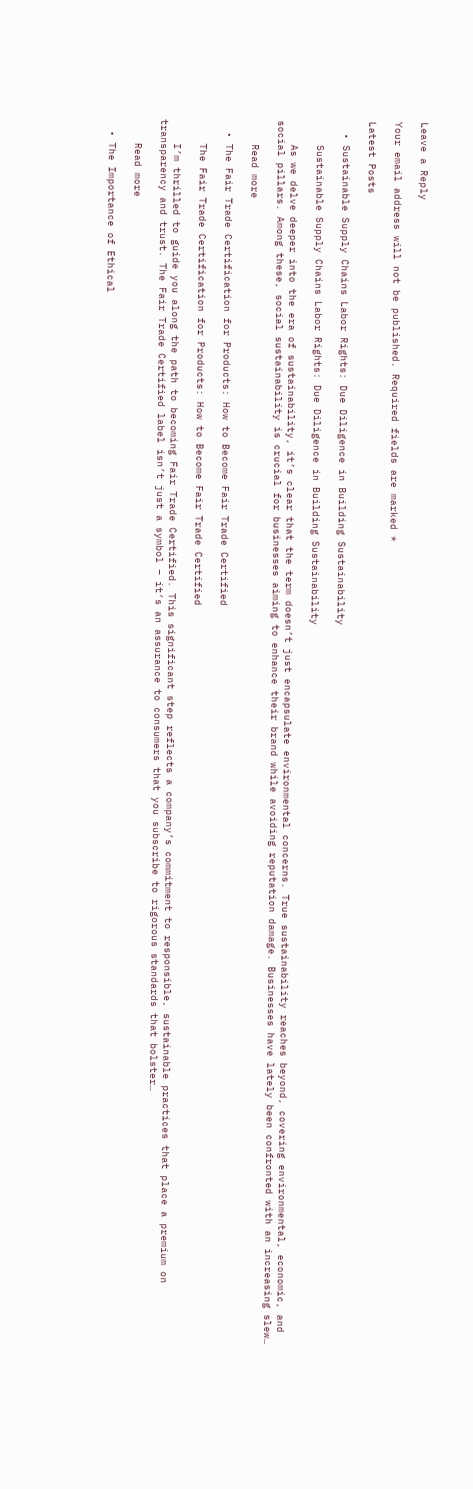Leave a Reply

Your email address will not be published. Required fields are marked *

Latest Posts

  • Sustainable Supply Chains Labor Rights: Due Diligence in Building Sustainability

    Sustainable Supply Chains Labor Rights: Due Diligence in Building Sustainability

    As we delve deeper into the era of sustainability, it’s clear that the term doesn’t just encapsulate environmental concerns. True sustainability reaches beyond, covering environmental, economic, and social pillars. Among these, social sustainability is crucial for businesses aiming to enhance their brand while avoiding reputation damage. Businesses have lately been confronted with an increasing slew…

    Read more

  • The Fair Trade Certification for Products: How to Become Fair Trade Certified

    The Fair Trade Certification for Products: How to Become Fair Trade Certified

    I’m thrilled to guide you along the path to becoming Fair Trade Certified. This significant step reflects a company’s commitment to responsible, sustainable practices that place a premium on transparency and trust. The Fair Trade Certified label isn’t just a symbol – it’s an assurance to consumers that you subscribe to rigorous standards that bolster…

    Read more

  • The Importance of Ethical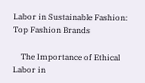Labor in Sustainable Fashion: Top Fashion Brands

    The Importance of Ethical Labor in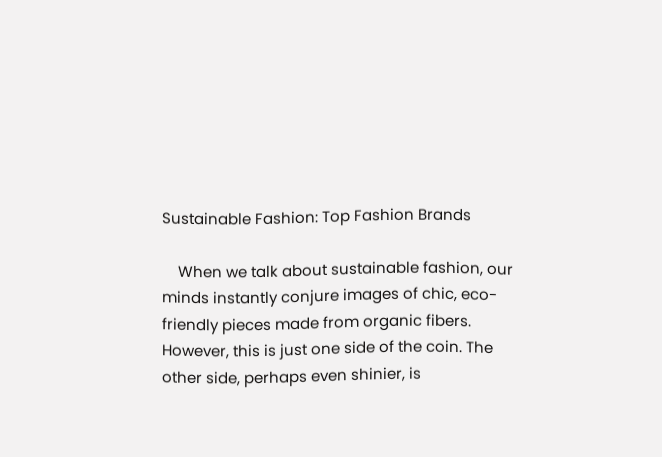Sustainable Fashion: Top Fashion Brands

    When we talk about sustainable fashion, our minds instantly conjure images of chic, eco-friendly pieces made from organic fibers. However, this is just one side of the coin. The other side, perhaps even shinier, is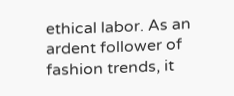ethical labor. As an ardent follower of fashion trends, it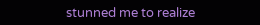stunned me to realize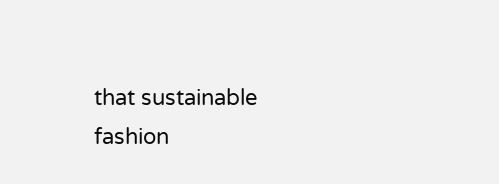that sustainable fashion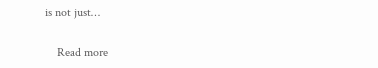is not just…

    Read more